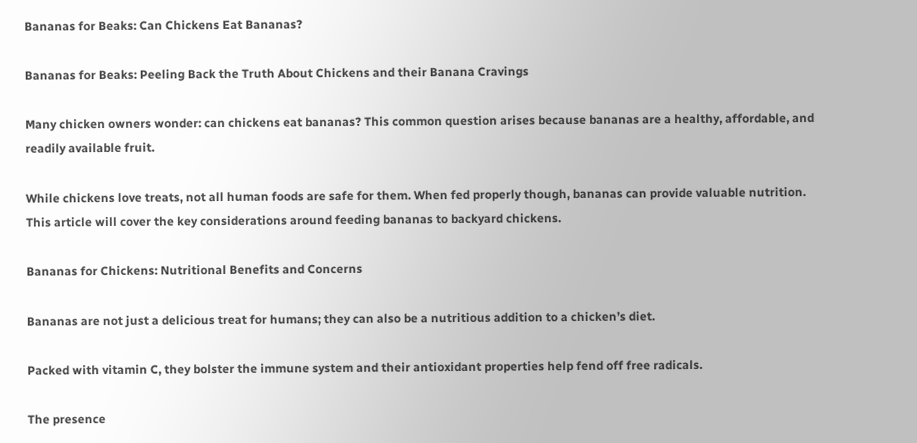Bananas for Beaks: Can Chickens Eat Bananas?

Bananas for Beaks: Peeling Back the Truth About Chickens and their Banana Cravings

Many chicken owners wonder: can chickens eat bananas? This common question arises because bananas are a healthy, affordable, and readily available fruit.

While chickens love treats, not all human foods are safe for them. When fed properly though, bananas can provide valuable nutrition. This article will cover the key considerations around feeding bananas to backyard chickens.

Bananas for Chickens: Nutritional Benefits and Concerns

Bananas are not just a delicious treat for humans; they can also be a nutritious addition to a chicken’s diet.

Packed with vitamin C, they bolster the immune system and their antioxidant properties help fend off free radicals.

The presence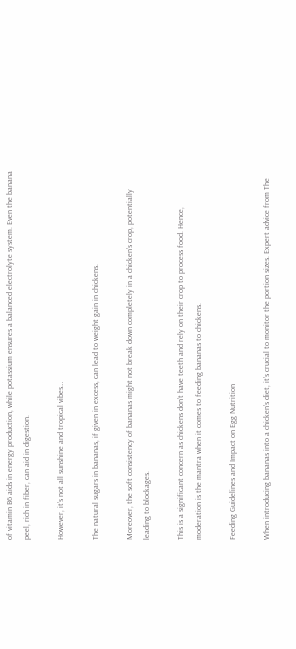of vitamin B6 aids in energy production, while potassium ensures a balanced electrolyte system. Even the banana peel, rich in fiber, can aid in digestion.

However, it’s not all sunshine and tropical vibes…

The natural sugars in bananas, if given in excess, can lead to weight gain in chickens.

Moreover, the soft consistency of bananas might not break down completely in a chicken’s crop, potentially leading to blockages.

This is a significant concern as chickens don’t have teeth and rely on their crop to process food. Hence, moderation is the mantra when it comes to feeding bananas to chickens.

Feeding Guidelines and Impact on Egg Nutrition

When introducing bananas into a chicken’s diet, it’s crucial to monitor the portion sizes. Expert advice from The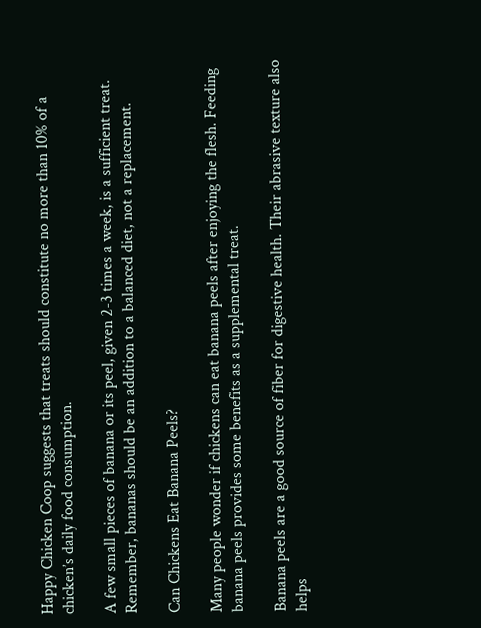Happy Chicken Coop suggests that treats should constitute no more than 10% of a chicken’s daily food consumption.

A few small pieces of banana or its peel, given 2-3 times a week, is a sufficient treat. Remember, bananas should be an addition to a balanced diet, not a replacement.

Can Chickens Eat Banana Peels?

Many people wonder if chickens can eat banana peels after enjoying the flesh. Feeding banana peels provides some benefits as a supplemental treat.

Banana peels are a good source of fiber for digestive health. Their abrasive texture also helps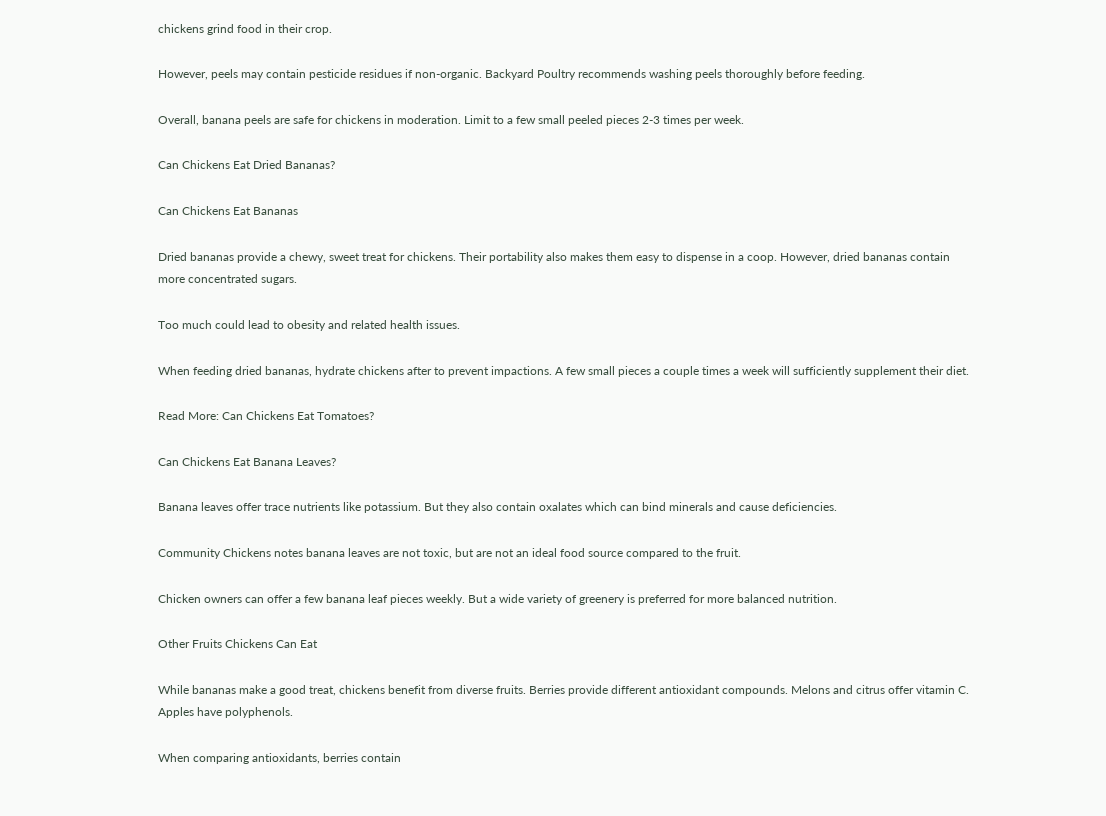chickens grind food in their crop.

However, peels may contain pesticide residues if non-organic. Backyard Poultry recommends washing peels thoroughly before feeding.

Overall, banana peels are safe for chickens in moderation. Limit to a few small peeled pieces 2-3 times per week.

Can Chickens Eat Dried Bananas?

Can Chickens Eat Bananas

Dried bananas provide a chewy, sweet treat for chickens. Their portability also makes them easy to dispense in a coop. However, dried bananas contain more concentrated sugars.

Too much could lead to obesity and related health issues.

When feeding dried bananas, hydrate chickens after to prevent impactions. A few small pieces a couple times a week will sufficiently supplement their diet.

Read More: Can Chickens Eat Tomatoes?

Can Chickens Eat Banana Leaves?

Banana leaves offer trace nutrients like potassium. But they also contain oxalates which can bind minerals and cause deficiencies.

Community Chickens notes banana leaves are not toxic, but are not an ideal food source compared to the fruit.

Chicken owners can offer a few banana leaf pieces weekly. But a wide variety of greenery is preferred for more balanced nutrition.

Other Fruits Chickens Can Eat

While bananas make a good treat, chickens benefit from diverse fruits. Berries provide different antioxidant compounds. Melons and citrus offer vitamin C. Apples have polyphenols.

When comparing antioxidants, berries contain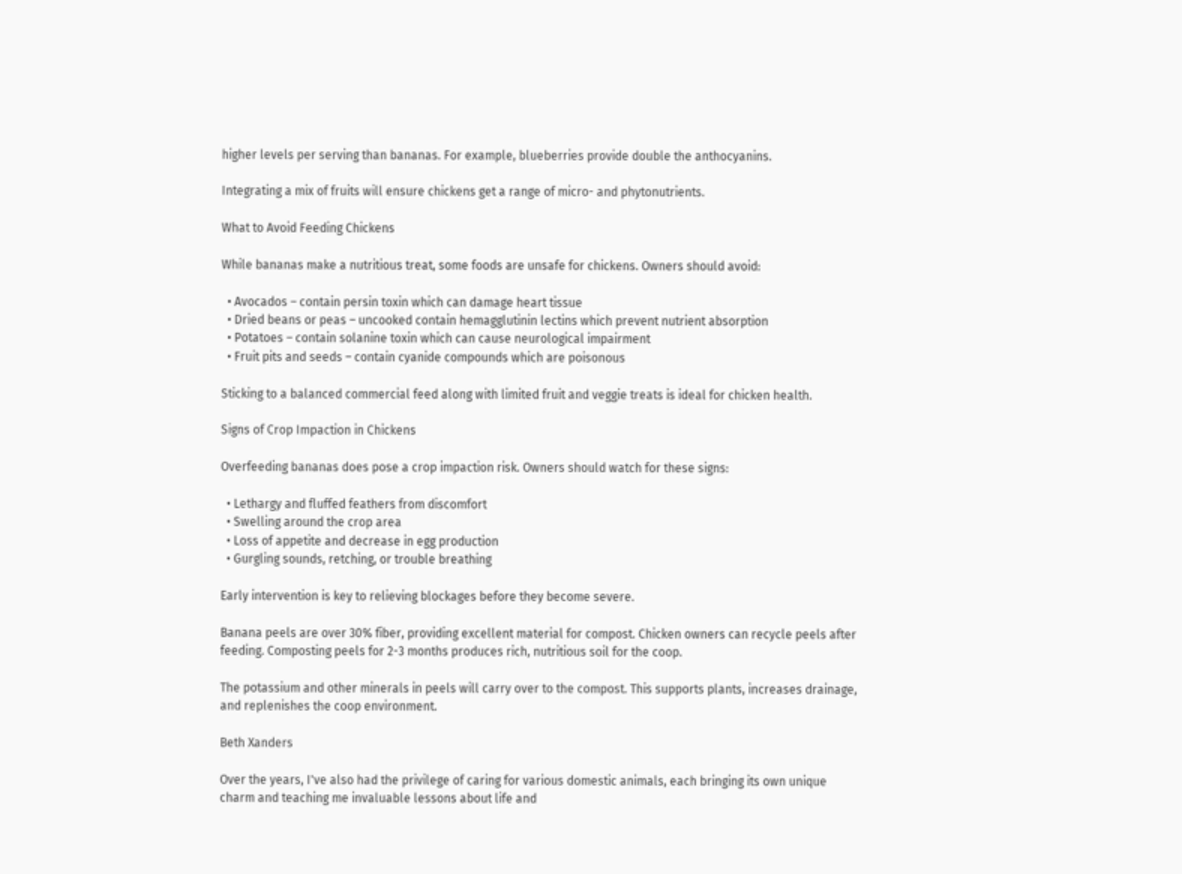higher levels per serving than bananas. For example, blueberries provide double the anthocyanins.

Integrating a mix of fruits will ensure chickens get a range of micro- and phytonutrients.

What to Avoid Feeding Chickens

While bananas make a nutritious treat, some foods are unsafe for chickens. Owners should avoid:

  • Avocados – contain persin toxin which can damage heart tissue
  • Dried beans or peas – uncooked contain hemagglutinin lectins which prevent nutrient absorption
  • Potatoes – contain solanine toxin which can cause neurological impairment
  • Fruit pits and seeds – contain cyanide compounds which are poisonous

Sticking to a balanced commercial feed along with limited fruit and veggie treats is ideal for chicken health.

Signs of Crop Impaction in Chickens

Overfeeding bananas does pose a crop impaction risk. Owners should watch for these signs:

  • Lethargy and fluffed feathers from discomfort
  • Swelling around the crop area
  • Loss of appetite and decrease in egg production
  • Gurgling sounds, retching, or trouble breathing

Early intervention is key to relieving blockages before they become severe.

Banana peels are over 30% fiber, providing excellent material for compost. Chicken owners can recycle peels after feeding. Composting peels for 2-3 months produces rich, nutritious soil for the coop.

The potassium and other minerals in peels will carry over to the compost. This supports plants, increases drainage, and replenishes the coop environment.

Beth Xanders

Over the years, I've also had the privilege of caring for various domestic animals, each bringing its own unique charm and teaching me invaluable lessons about life and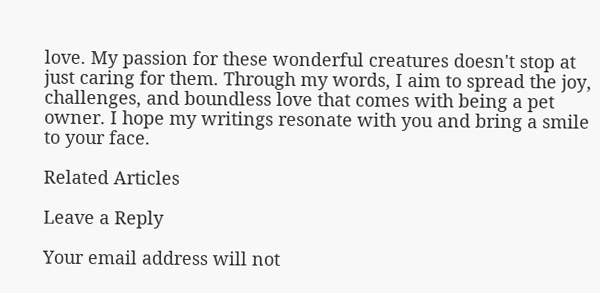love. My passion for these wonderful creatures doesn't stop at just caring for them. Through my words, I aim to spread the joy, challenges, and boundless love that comes with being a pet owner. I hope my writings resonate with you and bring a smile to your face.

Related Articles

Leave a Reply

Your email address will not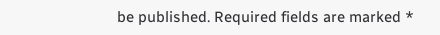be published. Required fields are marked *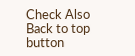Check Also
Back to top button